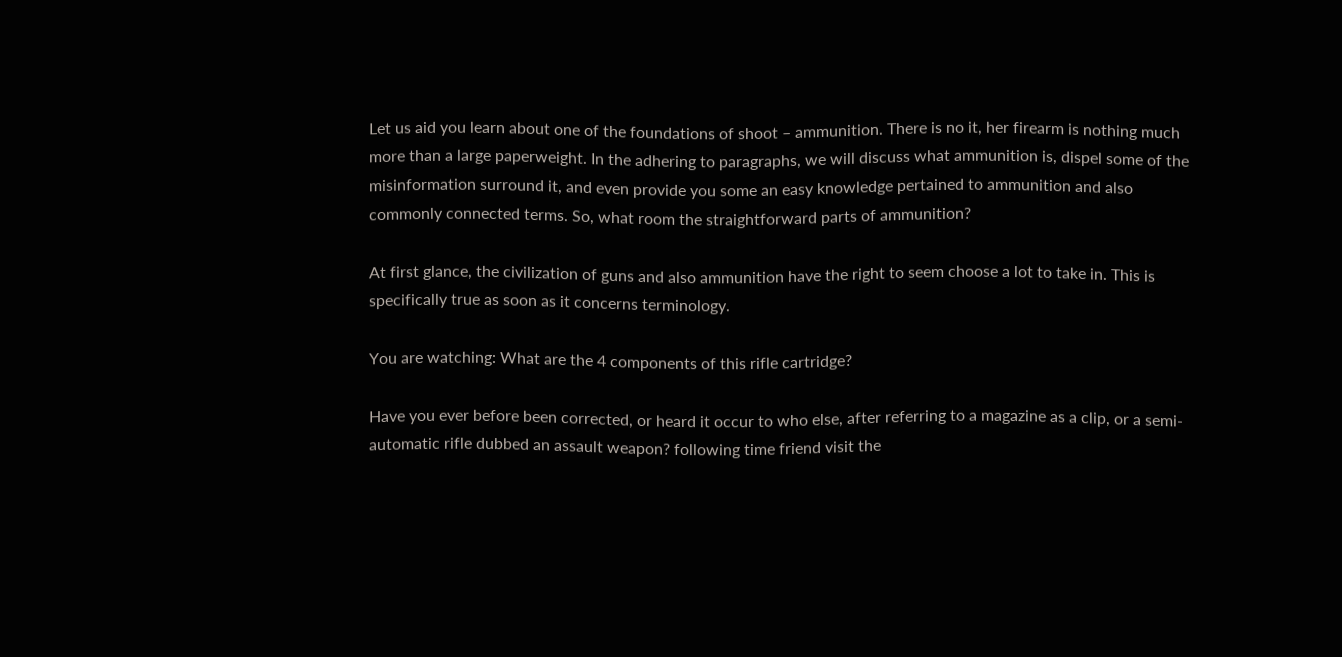Let us aid you learn about one of the foundations of shoot – ammunition. There is no it, her firearm is nothing much more than a large paperweight. In the adhering to paragraphs, we will discuss what ammunition is, dispel some of the misinformation surround it, and even provide you some an easy knowledge pertained to ammunition and also commonly connected terms. So, what room the straightforward parts of ammunition?

At first glance, the civilization of guns and also ammunition have the right to seem choose a lot to take in. This is specifically true as soon as it concerns terminology.

You are watching: What are the 4 components of this rifle cartridge?

Have you ever before been corrected, or heard it occur to who else, after referring to a magazine as a clip, or a semi-automatic rifle dubbed an assault weapon? following time friend visit the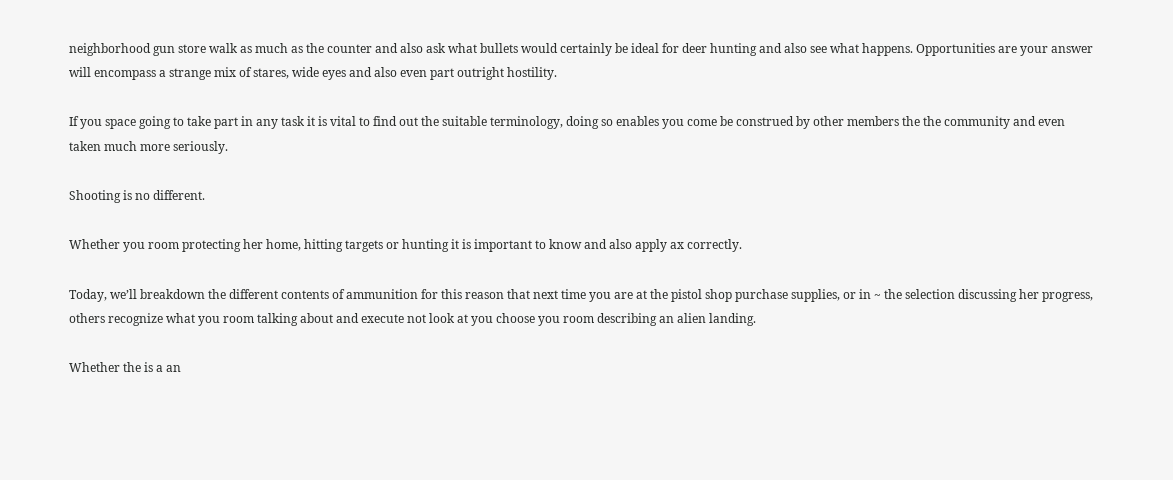neighborhood gun store walk as much as the counter and also ask what bullets would certainly be ideal for deer hunting and also see what happens. Opportunities are your answer will encompass a strange mix of stares, wide eyes and also even part outright hostility.

If you space going to take part in any task it is vital to find out the suitable terminology, doing so enables you come be construed by other members the the community and even taken much more seriously.

Shooting is no different.

Whether you room protecting her home, hitting targets or hunting it is important to know and also apply ax correctly.

Today, we’ll breakdown the different contents of ammunition for this reason that next time you are at the pistol shop purchase supplies, or in ~ the selection discussing her progress, others recognize what you room talking about and execute not look at you choose you room describing an alien landing.

Whether the is a an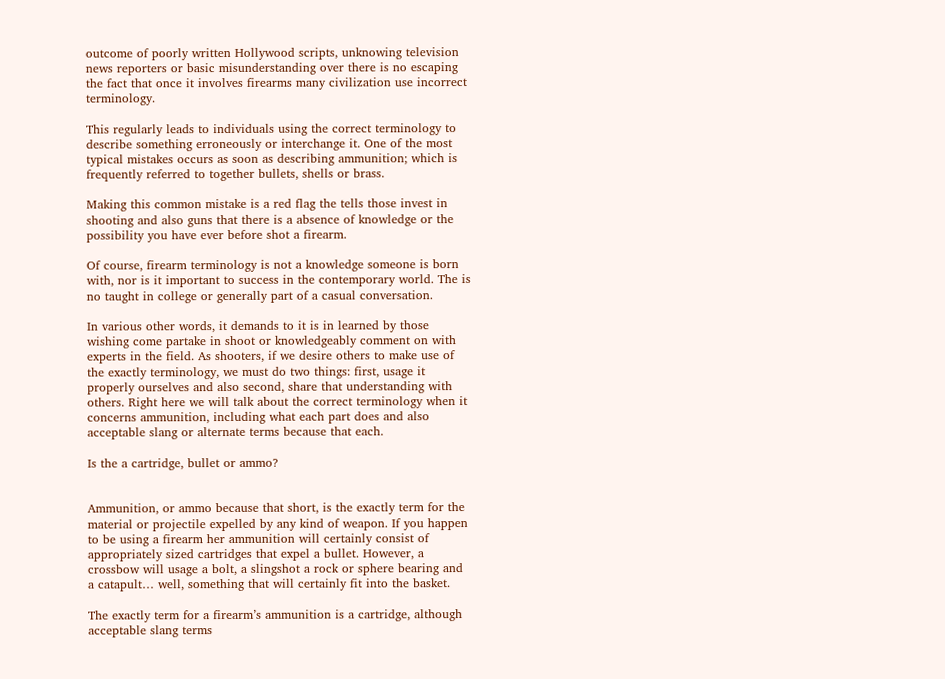outcome of poorly written Hollywood scripts, unknowing television news reporters or basic misunderstanding over there is no escaping the fact that once it involves firearms many civilization use incorrect terminology.

This regularly leads to individuals using the correct terminology to describe something erroneously or interchange it. One of the most typical mistakes occurs as soon as describing ammunition; which is frequently referred to together bullets, shells or brass.

Making this common mistake is a red flag the tells those invest in shooting and also guns that there is a absence of knowledge or the possibility you have ever before shot a firearm.

Of course, firearm terminology is not a knowledge someone is born with, nor is it important to success in the contemporary world. The is no taught in college or generally part of a casual conversation.

In various other words, it demands to it is in learned by those wishing come partake in shoot or knowledgeably comment on with experts in the field. As shooters, if we desire others to make use of the exactly terminology, we must do two things: first, usage it properly ourselves and also second, share that understanding with others. Right here we will talk about the correct terminology when it concerns ammunition, including what each part does and also acceptable slang or alternate terms because that each.

Is the a cartridge, bullet or ammo?


Ammunition, or ammo because that short, is the exactly term for the material or projectile expelled by any kind of weapon. If you happen to be using a firearm her ammunition will certainly consist of appropriately sized cartridges that expel a bullet. However, a crossbow will usage a bolt, a slingshot a rock or sphere bearing and a catapult… well, something that will certainly fit into the basket.

The exactly term for a firearm’s ammunition is a cartridge, although acceptable slang terms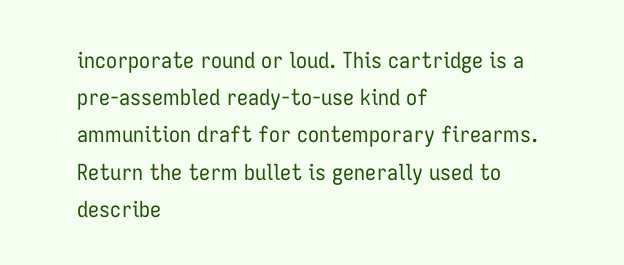incorporate round or loud. This cartridge is a pre-assembled ready-to-use kind of ammunition draft for contemporary firearms. Return the term bullet is generally used to describe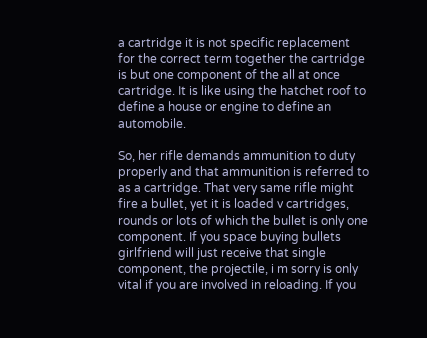a cartridge it is not specific replacement for the correct term together the cartridge is but one component of the all at once cartridge. It is like using the hatchet roof to define a house or engine to define an automobile.

So, her rifle demands ammunition to duty properly and that ammunition is referred to as a cartridge. That very same rifle might fire a bullet, yet it is loaded v cartridges, rounds or lots of which the bullet is only one component. If you space buying bullets girlfriend will just receive that single component, the projectile, i m sorry is only vital if you are involved in reloading. If you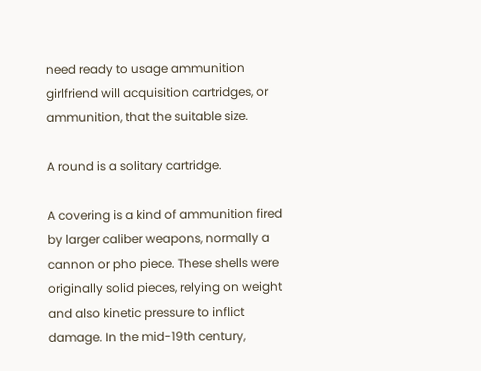need ready to usage ammunition girlfriend will acquisition cartridges, or ammunition, that the suitable size.

A round is a solitary cartridge.

A covering is a kind of ammunition fired by larger caliber weapons, normally a cannon or pho piece. These shells were originally solid pieces, relying on weight and also kinetic pressure to inflict damage. In the mid-19th century,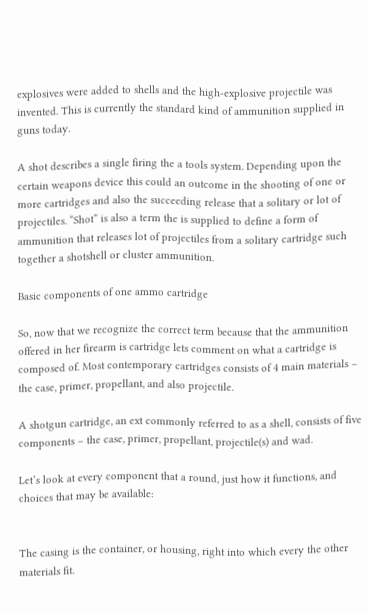explosives were added to shells and the high-explosive projectile was invented. This is currently the standard kind of ammunition supplied in guns today.

A shot describes a single firing the a tools system. Depending upon the certain weapons device this could an outcome in the shooting of one or more cartridges and also the succeeding release that a solitary or lot of projectiles. “Shot” is also a term the is supplied to define a form of ammunition that releases lot of projectiles from a solitary cartridge such together a shotshell or cluster ammunition.

Basic components of one ammo cartridge

So, now that we recognize the correct term because that the ammunition offered in her firearm is cartridge lets comment on what a cartridge is composed of. Most contemporary cartridges consists of 4 main materials – the case, primer, propellant, and also projectile.

A shotgun cartridge, an ext commonly referred to as a shell, consists of five components – the case, primer, propellant, projectile(s) and wad.

Let’s look at every component that a round, just how it functions, and choices that may be available:


The casing is the container, or housing, right into which every the other materials fit.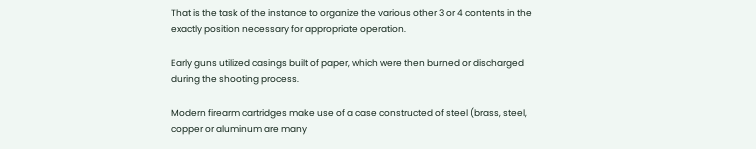That is the task of the instance to organize the various other 3 or 4 contents in the exactly position necessary for appropriate operation.

Early guns utilized casings built of paper, which were then burned or discharged during the shooting process.

Modern firearm cartridges make use of a case constructed of steel (brass, steel, copper or aluminum are many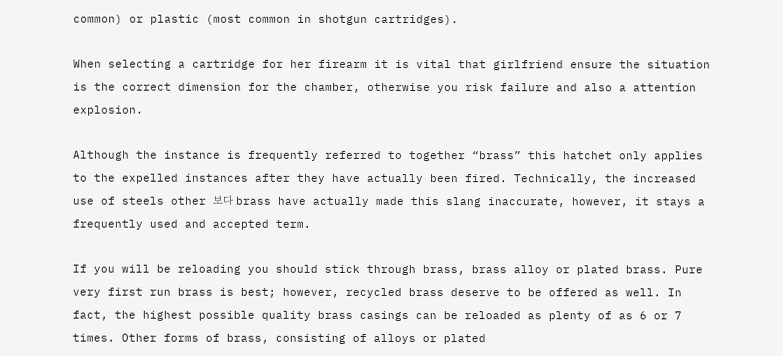common) or plastic (most common in shotgun cartridges).

When selecting a cartridge for her firearm it is vital that girlfriend ensure the situation is the correct dimension for the chamber, otherwise you risk failure and also a attention explosion.

Although the instance is frequently referred to together “brass” this hatchet only applies to the expelled instances after they have actually been fired. Technically, the increased use of steels other 보다 brass have actually made this slang inaccurate, however, it stays a frequently used and accepted term.

If you will be reloading you should stick through brass, brass alloy or plated brass. Pure very first run brass is best; however, recycled brass deserve to be offered as well. In fact, the highest possible quality brass casings can be reloaded as plenty of as 6 or 7 times. Other forms of brass, consisting of alloys or plated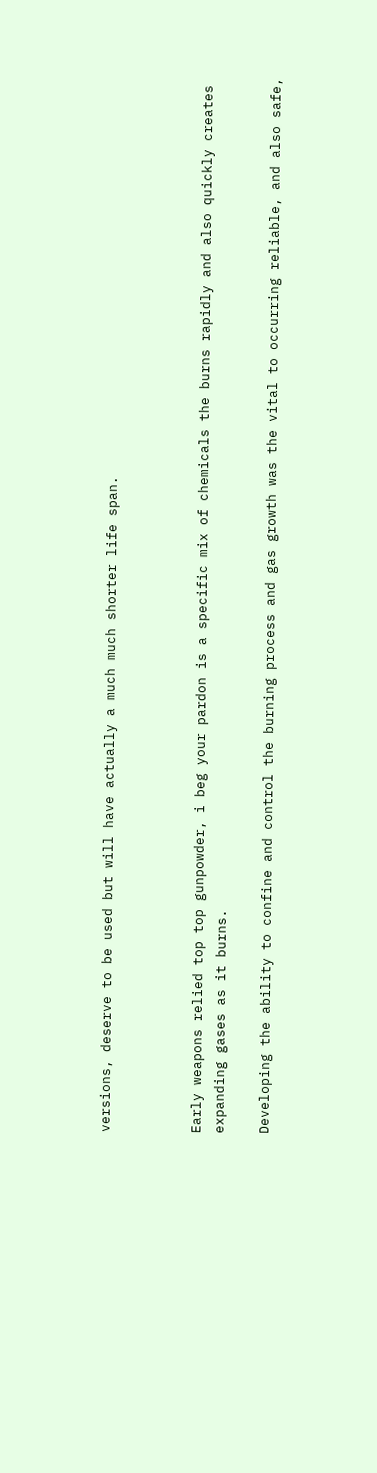versions, deserve to be used but will have actually a much much shorter life span.



Early weapons relied top top gunpowder, i beg your pardon is a specific mix of chemicals the burns rapidly and also quickly creates expanding gases as it burns.

Developing the ability to confine and control the burning process and gas growth was the vital to occurring reliable, and also safe,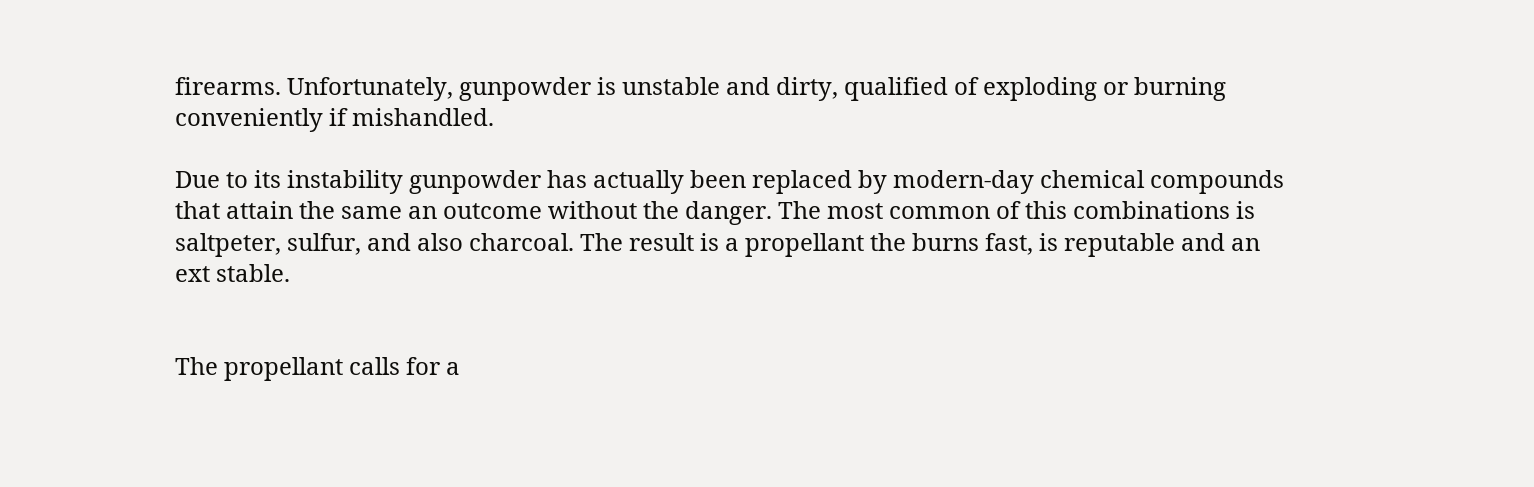firearms. Unfortunately, gunpowder is unstable and dirty, qualified of exploding or burning conveniently if mishandled.

Due to its instability gunpowder has actually been replaced by modern-day chemical compounds that attain the same an outcome without the danger. The most common of this combinations is saltpeter, sulfur, and also charcoal. The result is a propellant the burns fast, is reputable and an ext stable.


The propellant calls for a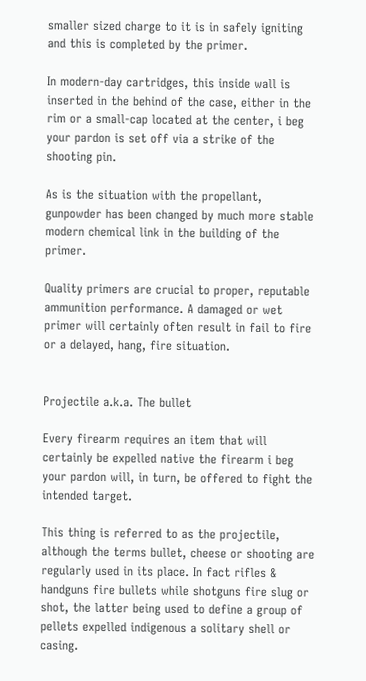smaller sized charge to it is in safely igniting and this is completed by the primer.

In modern-day cartridges, this inside wall is inserted in the behind of the case, either in the rim or a small-cap located at the center, i beg your pardon is set off via a strike of the shooting pin.

As is the situation with the propellant, gunpowder has been changed by much more stable modern chemical link in the building of the primer.

Quality primers are crucial to proper, reputable ammunition performance. A damaged or wet primer will certainly often result in fail to fire or a delayed, hang, fire situation.


Projectile a.k.a. The bullet

Every firearm requires an item that will certainly be expelled native the firearm i beg your pardon will, in turn, be offered to fight the intended target.

This thing is referred to as the projectile, although the terms bullet, cheese or shooting are regularly used in its place. In fact rifles & handguns fire bullets while shotguns fire slug or shot, the latter being used to define a group of pellets expelled indigenous a solitary shell or casing.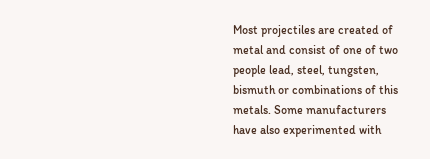Most projectiles are created of metal and consist of one of two people lead, steel, tungsten, bismuth or combinations of this metals. Some manufacturers have also experimented with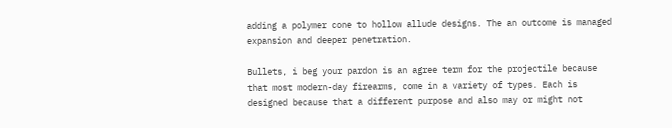adding a polymer cone to hollow allude designs. The an outcome is managed expansion and deeper penetration.

Bullets, i beg your pardon is an agree term for the projectile because that most modern-day firearms, come in a variety of types. Each is designed because that a different purpose and also may or might not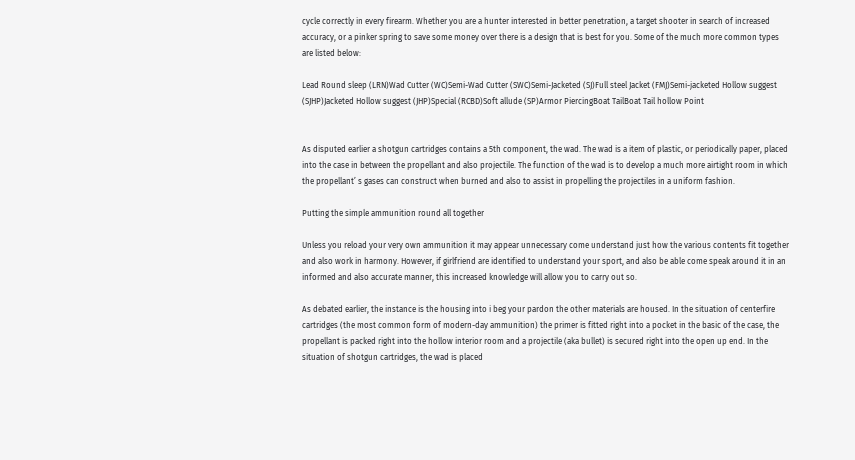cycle correctly in every firearm. Whether you are a hunter interested in better penetration, a target shooter in search of increased accuracy, or a pinker spring to save some money over there is a design that is best for you. Some of the much more common types are listed below:

Lead Round sleep (LRN)Wad Cutter (WC)Semi-Wad Cutter (SWC)Semi-Jacketed (SJ)Full steel Jacket (FMJ)Semi-jacketed Hollow suggest (SJHP)Jacketed Hollow suggest (JHP)Special (RCBD)Soft allude (SP)Armor PiercingBoat TailBoat Tail hollow Point


As disputed earlier a shotgun cartridges contains a 5th component, the wad. The wad is a item of plastic, or periodically paper, placed into the case in between the propellant and also projectile. The function of the wad is to develop a much more airtight room in which the propellant’ s gases can construct when burned and also to assist in propelling the projectiles in a uniform fashion.

Putting the simple ammunition round all together

Unless you reload your very own ammunition it may appear unnecessary come understand just how the various contents fit together and also work in harmony. However, if girlfriend are identified to understand your sport, and also be able come speak around it in an informed and also accurate manner, this increased knowledge will allow you to carry out so.

As debated earlier, the instance is the housing into i beg your pardon the other materials are housed. In the situation of centerfire cartridges (the most common form of modern-day ammunition) the primer is fitted right into a pocket in the basic of the case, the propellant is packed right into the hollow interior room and a projectile (aka bullet) is secured right into the open up end. In the situation of shotgun cartridges, the wad is placed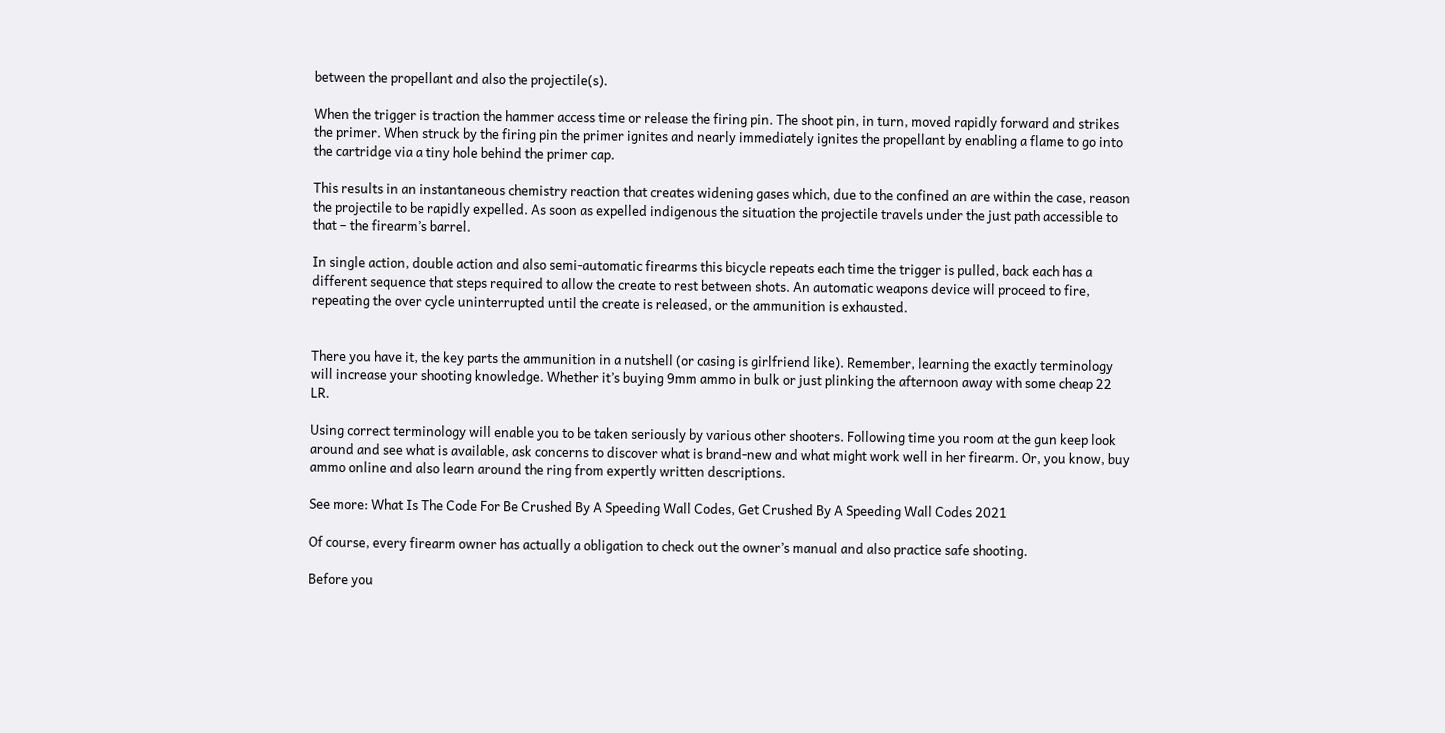between the propellant and also the projectile(s).

When the trigger is traction the hammer access time or release the firing pin. The shoot pin, in turn, moved rapidly forward and strikes the primer. When struck by the firing pin the primer ignites and nearly immediately ignites the propellant by enabling a flame to go into the cartridge via a tiny hole behind the primer cap.

This results in an instantaneous chemistry reaction that creates widening gases which, due to the confined an are within the case, reason the projectile to be rapidly expelled. As soon as expelled indigenous the situation the projectile travels under the just path accessible to that – the firearm’s barrel.

In single action, double action and also semi-automatic firearms this bicycle repeats each time the trigger is pulled, back each has a different sequence that steps required to allow the create to rest between shots. An automatic weapons device will proceed to fire, repeating the over cycle uninterrupted until the create is released, or the ammunition is exhausted.


There you have it, the key parts the ammunition in a nutshell (or casing is girlfriend like). Remember, learning the exactly terminology will increase your shooting knowledge. Whether it’s buying 9mm ammo in bulk or just plinking the afternoon away with some cheap 22 LR.

Using correct terminology will enable you to be taken seriously by various other shooters. Following time you room at the gun keep look around and see what is available, ask concerns to discover what is brand-new and what might work well in her firearm. Or, you know, buy ammo online and also learn around the ring from expertly written descriptions.

See more: What Is The Code For Be Crushed By A Speeding Wall Codes, Get Crushed By A Speeding Wall Codes 2021

Of course, every firearm owner has actually a obligation to check out the owner’s manual and also practice safe shooting.

Before you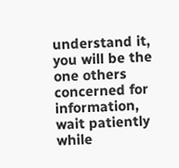understand it, you will be the one others concerned for information, wait patiently while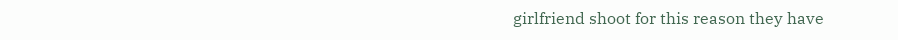girlfriend shoot for this reason they have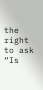the right to ask “Is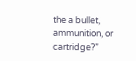the a bullet, ammunition, or cartridge?”